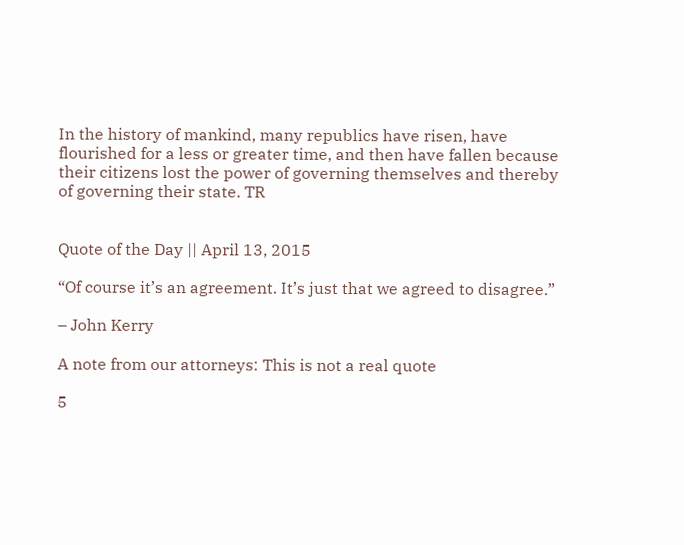In the history of mankind, many republics have risen, have flourished for a less or greater time, and then have fallen because their citizens lost the power of governing themselves and thereby of governing their state. TR


Quote of the Day || April 13, 2015

“Of course it’s an agreement. It’s just that we agreed to disagree.”

– John Kerry

A note from our attorneys: This is not a real quote

5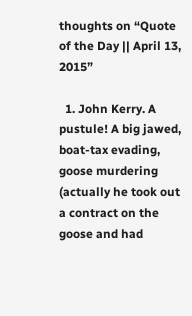thoughts on “Quote of the Day || April 13, 2015”

  1. John Kerry. A pustule! A big jawed, boat-tax evading, goose murdering (actually he took out a contract on the goose and had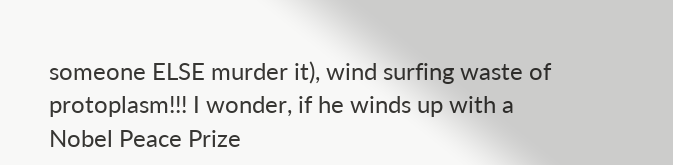someone ELSE murder it), wind surfing waste of protoplasm!!! I wonder, if he winds up with a Nobel Peace Prize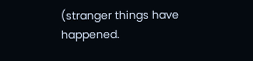(stranger things have happened.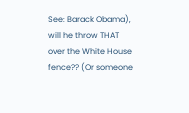See: Barack Obama), will he throw THAT over the White House fence?? (Or someone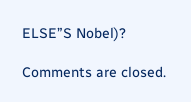ELSE”S Nobel)?

Comments are closed.